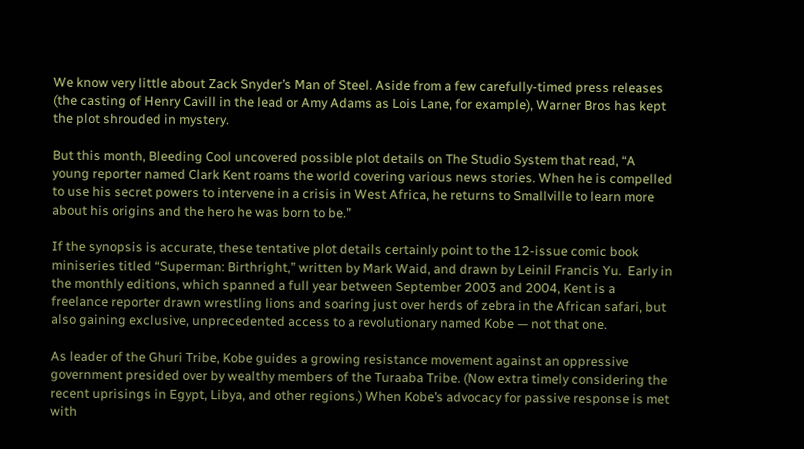We know very little about Zack Snyder’s Man of Steel. Aside from a few carefully-timed press releases (the casting of Henry Cavill in the lead or Amy Adams as Lois Lane, for example), Warner Bros has kept the plot shrouded in mystery.

But this month, Bleeding Cool uncovered possible plot details on The Studio System that read, “A young reporter named Clark Kent roams the world covering various news stories. When he is compelled to use his secret powers to intervene in a crisis in West Africa, he returns to Smallville to learn more about his origins and the hero he was born to be.”

If the synopsis is accurate, these tentative plot details certainly point to the 12-issue comic book miniseries titled “Superman: Birthright,” written by Mark Waid, and drawn by Leinil Francis Yu.  Early in the monthly editions, which spanned a full year between September 2003 and 2004, Kent is a freelance reporter drawn wrestling lions and soaring just over herds of zebra in the African safari, but also gaining exclusive, unprecedented access to a revolutionary named Kobe — not that one.

As leader of the Ghuri Tribe, Kobe guides a growing resistance movement against an oppressive government presided over by wealthy members of the Turaaba Tribe. (Now extra timely considering the recent uprisings in Egypt, Libya, and other regions.) When Kobe’s advocacy for passive response is met with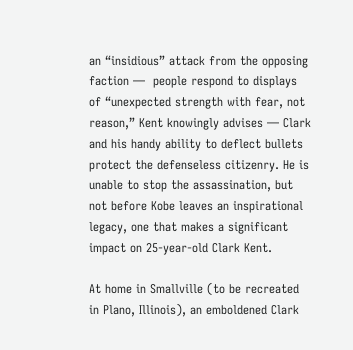an “insidious” attack from the opposing faction —  people respond to displays of “unexpected strength with fear, not reason,” Kent knowingly advises — Clark and his handy ability to deflect bullets protect the defenseless citizenry. He is unable to stop the assassination, but not before Kobe leaves an inspirational legacy, one that makes a significant impact on 25-year-old Clark Kent.

At home in Smallville (to be recreated in Plano, Illinois), an emboldened Clark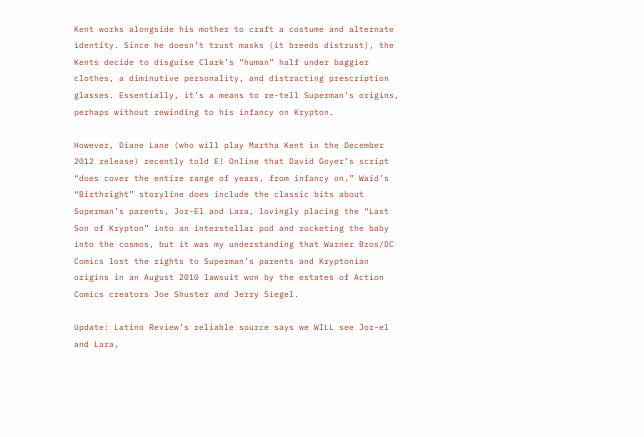Kent works alongside his mother to craft a costume and alternate identity. Since he doesn’t trust masks (it breeds distrust), the Kents decide to disguise Clark’s “human” half under baggier clothes, a diminutive personality, and distracting prescription glasses. Essentially, it’s a means to re-tell Superman’s origins, perhaps without rewinding to his infancy on Krypton.

However, Diane Lane (who will play Martha Kent in the December 2012 release) recently told E! Online that David Goyer’s script “does cover the entire range of years, from infancy on.” Waid’s “Birthright” storyline does include the classic bits about Superman’s parents, Jor-El and Lara, lovingly placing the “Last Son of Krypton” into an interstellar pod and rocketing the baby into the cosmos, but it was my understanding that Warner Bros/DC Comics lost the rights to Superman’s parents and Kryptonian origins in an August 2010 lawsuit won by the estates of Action Comics creators Joe Shuster and Jerry Siegel.

Update: Latino Review’s reliable source says we WILL see Jor-el and Lara,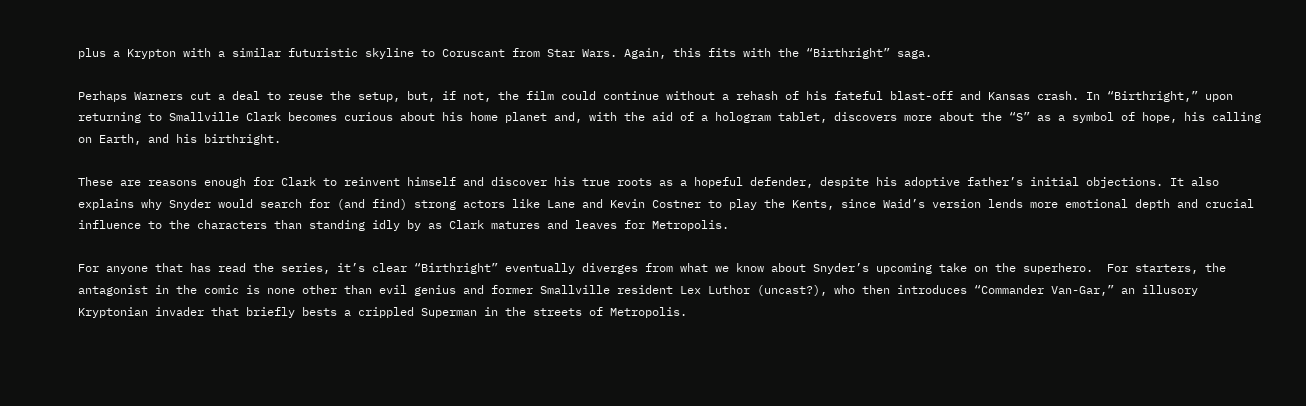plus a Krypton with a similar futuristic skyline to Coruscant from Star Wars. Again, this fits with the “Birthright” saga.

Perhaps Warners cut a deal to reuse the setup, but, if not, the film could continue without a rehash of his fateful blast-off and Kansas crash. In “Birthright,” upon returning to Smallville Clark becomes curious about his home planet and, with the aid of a hologram tablet, discovers more about the “S” as a symbol of hope, his calling on Earth, and his birthright.

These are reasons enough for Clark to reinvent himself and discover his true roots as a hopeful defender, despite his adoptive father’s initial objections. It also explains why Snyder would search for (and find) strong actors like Lane and Kevin Costner to play the Kents, since Waid’s version lends more emotional depth and crucial influence to the characters than standing idly by as Clark matures and leaves for Metropolis.

For anyone that has read the series, it’s clear “Birthright” eventually diverges from what we know about Snyder’s upcoming take on the superhero.  For starters, the antagonist in the comic is none other than evil genius and former Smallville resident Lex Luthor (uncast?), who then introduces “Commander Van-Gar,” an illusory Kryptonian invader that briefly bests a crippled Superman in the streets of Metropolis.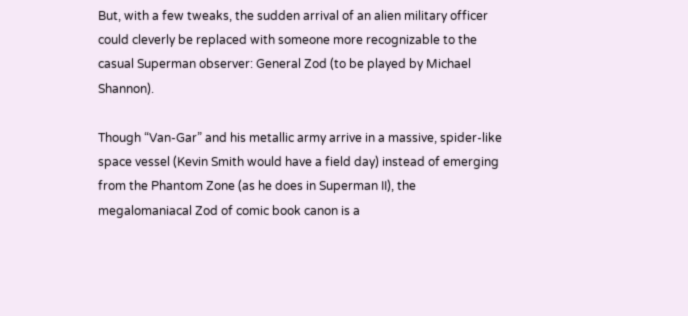But, with a few tweaks, the sudden arrival of an alien military officer could cleverly be replaced with someone more recognizable to the casual Superman observer: General Zod (to be played by Michael Shannon).

Though “Van-Gar” and his metallic army arrive in a massive, spider-like space vessel (Kevin Smith would have a field day) instead of emerging from the Phantom Zone (as he does in Superman II), the megalomaniacal Zod of comic book canon is a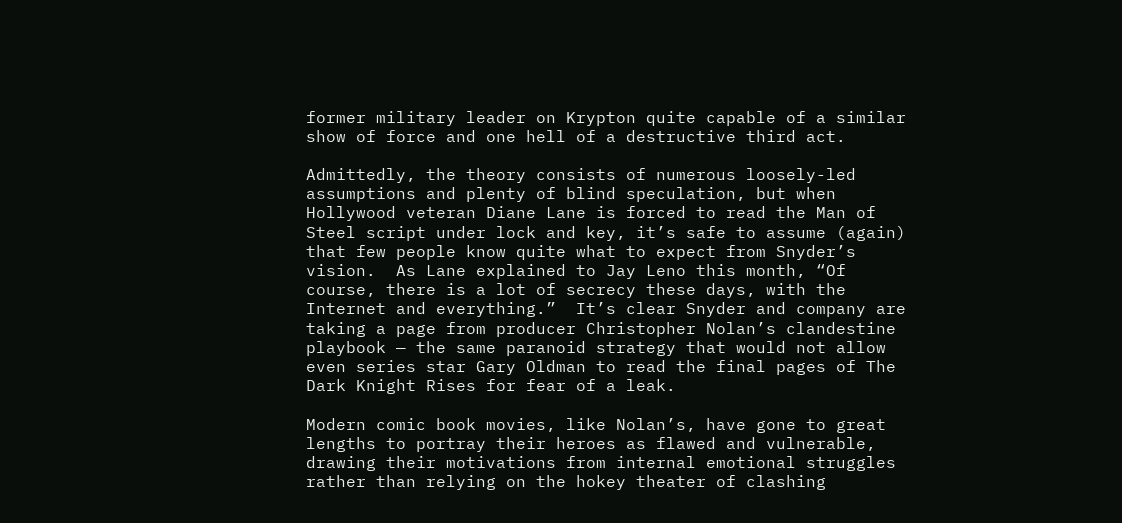former military leader on Krypton quite capable of a similar show of force and one hell of a destructive third act.

Admittedly, the theory consists of numerous loosely-led assumptions and plenty of blind speculation, but when Hollywood veteran Diane Lane is forced to read the Man of Steel script under lock and key, it’s safe to assume (again) that few people know quite what to expect from Snyder’s vision.  As Lane explained to Jay Leno this month, “Of course, there is a lot of secrecy these days, with the Internet and everything.”  It’s clear Snyder and company are taking a page from producer Christopher Nolan’s clandestine playbook — the same paranoid strategy that would not allow even series star Gary Oldman to read the final pages of The Dark Knight Rises for fear of a leak.

Modern comic book movies, like Nolan’s, have gone to great lengths to portray their heroes as flawed and vulnerable, drawing their motivations from internal emotional struggles rather than relying on the hokey theater of clashing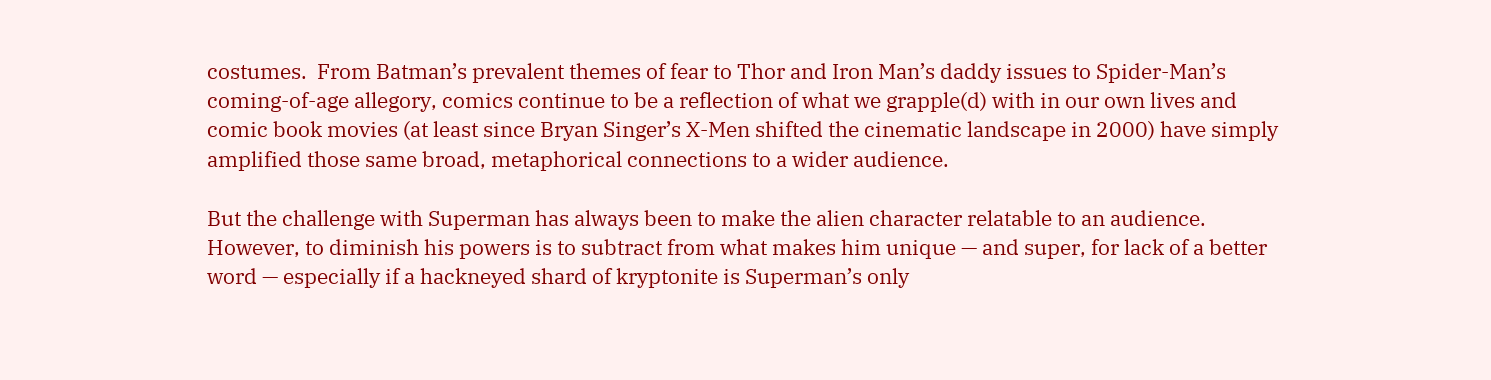costumes.  From Batman’s prevalent themes of fear to Thor and Iron Man’s daddy issues to Spider-Man’s coming-of-age allegory, comics continue to be a reflection of what we grapple(d) with in our own lives and comic book movies (at least since Bryan Singer’s X-Men shifted the cinematic landscape in 2000) have simply amplified those same broad, metaphorical connections to a wider audience.

But the challenge with Superman has always been to make the alien character relatable to an audience.  However, to diminish his powers is to subtract from what makes him unique — and super, for lack of a better word — especially if a hackneyed shard of kryptonite is Superman’s only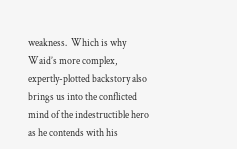weakness.  Which is why Waid’s more complex, expertly-plotted backstory also brings us into the conflicted mind of the indestructible hero as he contends with his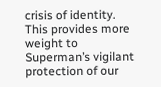crisis of identity.  This provides more weight to Superman’s vigilant protection of our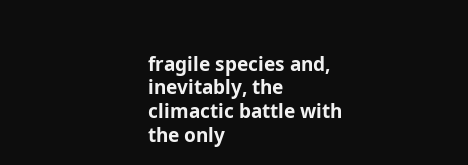fragile species and, inevitably, the climactic battle with the only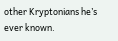other Kryptonians he’s ever known.